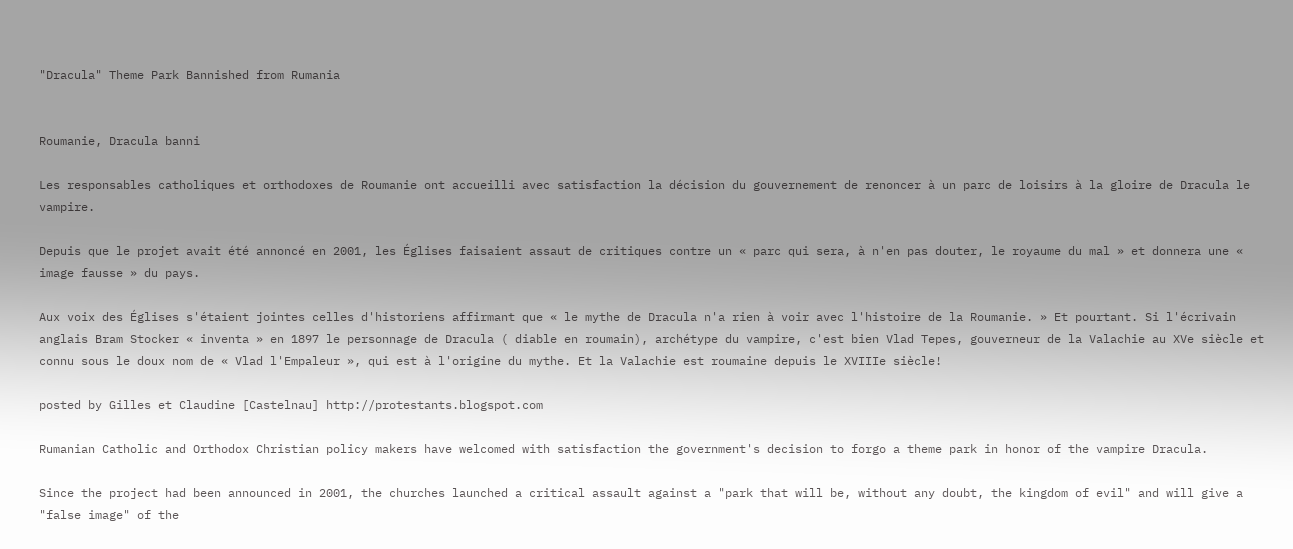"Dracula" Theme Park Bannished from Rumania


Roumanie, Dracula banni

Les responsables catholiques et orthodoxes de Roumanie ont accueilli avec satisfaction la décision du gouvernement de renoncer à un parc de loisirs à la gloire de Dracula le vampire.

Depuis que le projet avait été annoncé en 2001, les Églises faisaient assaut de critiques contre un « parc qui sera, à n'en pas douter, le royaume du mal » et donnera une « image fausse » du pays.

Aux voix des Églises s'étaient jointes celles d'historiens affirmant que « le mythe de Dracula n'a rien à voir avec l'histoire de la Roumanie. » Et pourtant. Si l'écrivain anglais Bram Stocker « inventa » en 1897 le personnage de Dracula ( diable en roumain), archétype du vampire, c'est bien Vlad Tepes, gouverneur de la Valachie au XVe siècle et connu sous le doux nom de « Vlad l'Empaleur », qui est à l'origine du mythe. Et la Valachie est roumaine depuis le XVIIIe siècle!

posted by Gilles et Claudine [Castelnau] http://protestants.blogspot.com

Rumanian Catholic and Orthodox Christian policy makers have welcomed with satisfaction the government's decision to forgo a theme park in honor of the vampire Dracula.

Since the project had been announced in 2001, the churches launched a critical assault against a "park that will be, without any doubt, the kingdom of evil" and will give a "false image" of the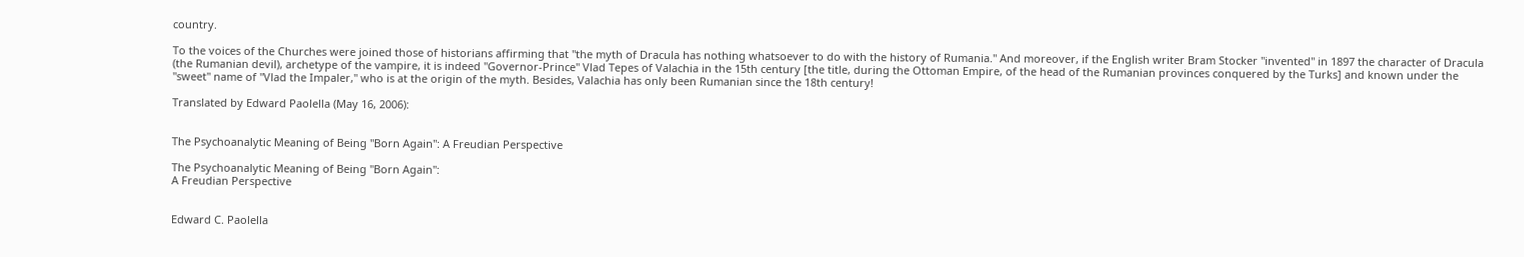country.

To the voices of the Churches were joined those of historians affirming that "the myth of Dracula has nothing whatsoever to do with the history of Rumania." And moreover, if the English writer Bram Stocker "invented" in 1897 the character of Dracula (the Rumanian devil), archetype of the vampire, it is indeed "Governor-Prince" Vlad Tepes of Valachia in the 15th century [the title, during the Ottoman Empire, of the head of the Rumanian provinces conquered by the Turks] and known under the "sweet" name of "Vlad the Impaler," who is at the origin of the myth. Besides, Valachia has only been Rumanian since the 18th century!

Translated by Edward Paolella (May 16, 2006):


The Psychoanalytic Meaning of Being "Born Again": A Freudian Perspective

The Psychoanalytic Meaning of Being "Born Again":
A Freudian Perspective


Edward C. Paolella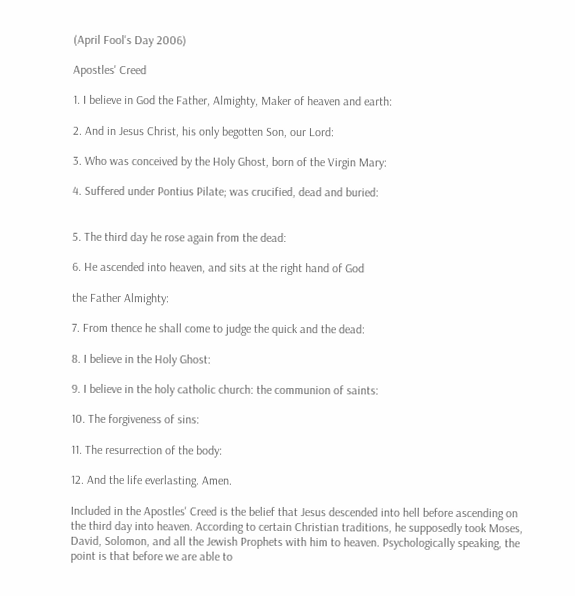(April Fool's Day 2006)

Apostles' Creed

1. I believe in God the Father, Almighty, Maker of heaven and earth:

2. And in Jesus Christ, his only begotten Son, our Lord:

3. Who was conceived by the Holy Ghost, born of the Virgin Mary:

4. Suffered under Pontius Pilate; was crucified, dead and buried:


5. The third day he rose again from the dead:

6. He ascended into heaven, and sits at the right hand of God

the Father Almighty:

7. From thence he shall come to judge the quick and the dead:

8. I believe in the Holy Ghost:

9. I believe in the holy catholic church: the communion of saints:

10. The forgiveness of sins:

11. The resurrection of the body:

12. And the life everlasting. Amen.

Included in the Apostles' Creed is the belief that Jesus descended into hell before ascending on the third day into heaven. According to certain Christian traditions, he supposedly took Moses, David, Solomon, and all the Jewish Prophets with him to heaven. Psychologically speaking, the point is that before we are able to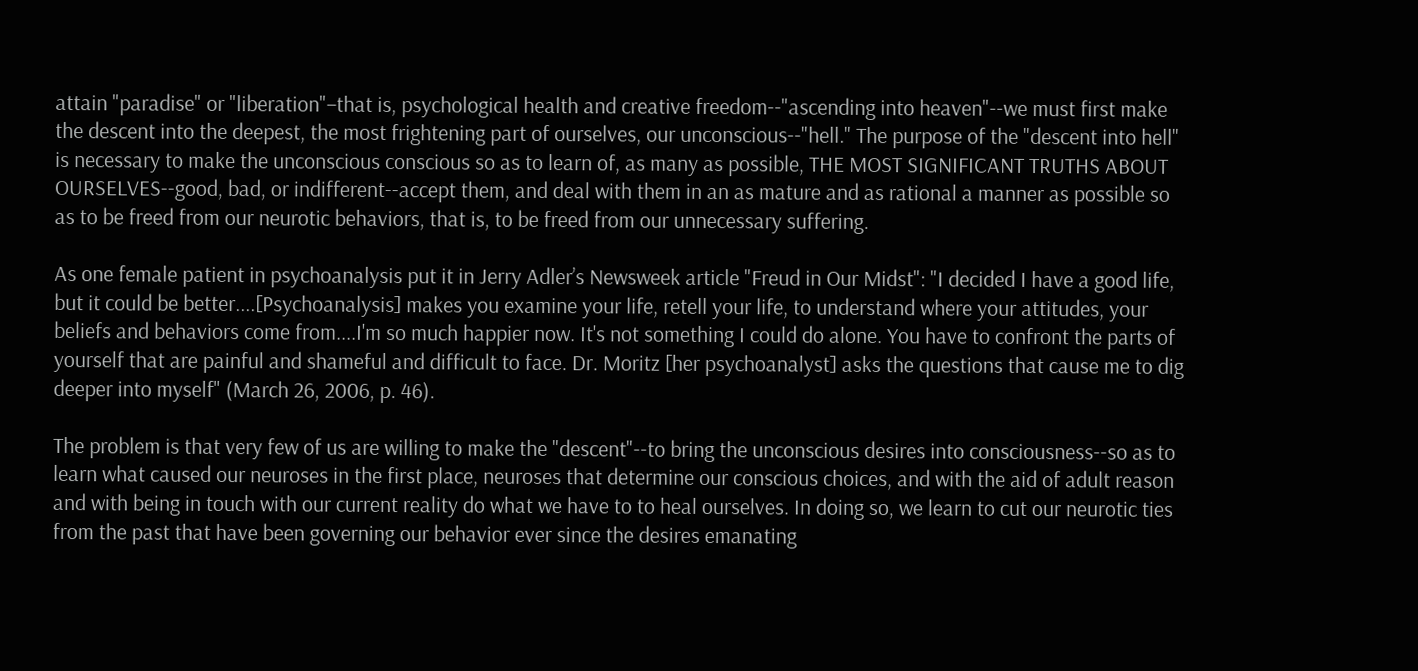attain "paradise" or "liberation"–that is, psychological health and creative freedom--"ascending into heaven"--we must first make the descent into the deepest, the most frightening part of ourselves, our unconscious--"hell." The purpose of the "descent into hell" is necessary to make the unconscious conscious so as to learn of, as many as possible, THE MOST SIGNIFICANT TRUTHS ABOUT OURSELVES--good, bad, or indifferent--accept them, and deal with them in an as mature and as rational a manner as possible so as to be freed from our neurotic behaviors, that is, to be freed from our unnecessary suffering.

As one female patient in psychoanalysis put it in Jerry Adler’s Newsweek article "Freud in Our Midst": "I decided I have a good life, but it could be better....[Psychoanalysis] makes you examine your life, retell your life, to understand where your attitudes, your beliefs and behaviors come from....I'm so much happier now. It's not something I could do alone. You have to confront the parts of yourself that are painful and shameful and difficult to face. Dr. Moritz [her psychoanalyst] asks the questions that cause me to dig deeper into myself" (March 26, 2006, p. 46).

The problem is that very few of us are willing to make the "descent"--to bring the unconscious desires into consciousness--so as to learn what caused our neuroses in the first place, neuroses that determine our conscious choices, and with the aid of adult reason and with being in touch with our current reality do what we have to to heal ourselves. In doing so, we learn to cut our neurotic ties from the past that have been governing our behavior ever since the desires emanating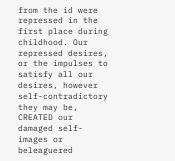from the id were repressed in the first place during childhood. Our repressed desires, or the impulses to satisfy all our desires, however self-contradictory they may be, CREATED our damaged self-images or beleaguered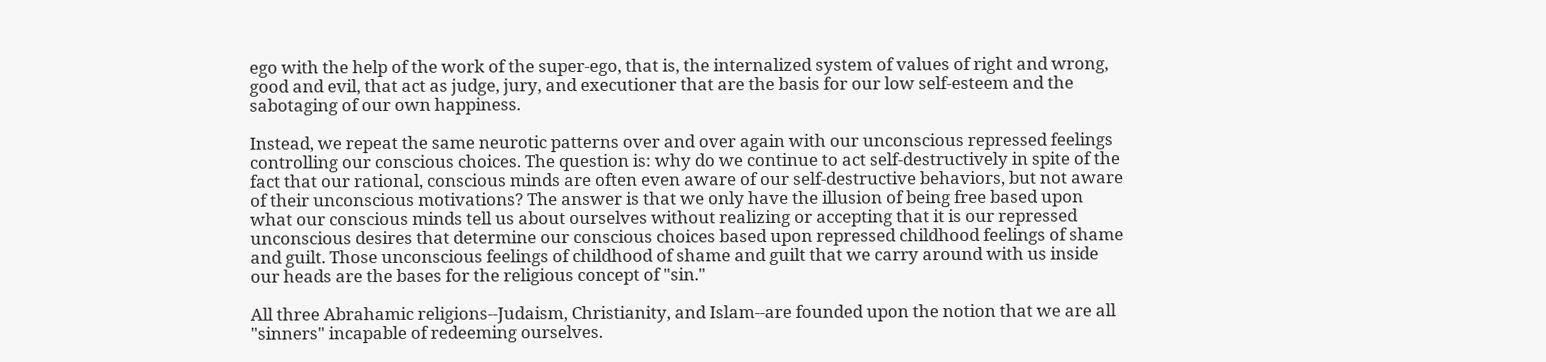ego with the help of the work of the super-ego, that is, the internalized system of values of right and wrong, good and evil, that act as judge, jury, and executioner that are the basis for our low self-esteem and the sabotaging of our own happiness.

Instead, we repeat the same neurotic patterns over and over again with our unconscious repressed feelings controlling our conscious choices. The question is: why do we continue to act self-destructively in spite of the fact that our rational, conscious minds are often even aware of our self-destructive behaviors, but not aware of their unconscious motivations? The answer is that we only have the illusion of being free based upon what our conscious minds tell us about ourselves without realizing or accepting that it is our repressed unconscious desires that determine our conscious choices based upon repressed childhood feelings of shame and guilt. Those unconscious feelings of childhood of shame and guilt that we carry around with us inside our heads are the bases for the religious concept of "sin."

All three Abrahamic religions--Judaism, Christianity, and Islam--are founded upon the notion that we are all "sinners" incapable of redeeming ourselves.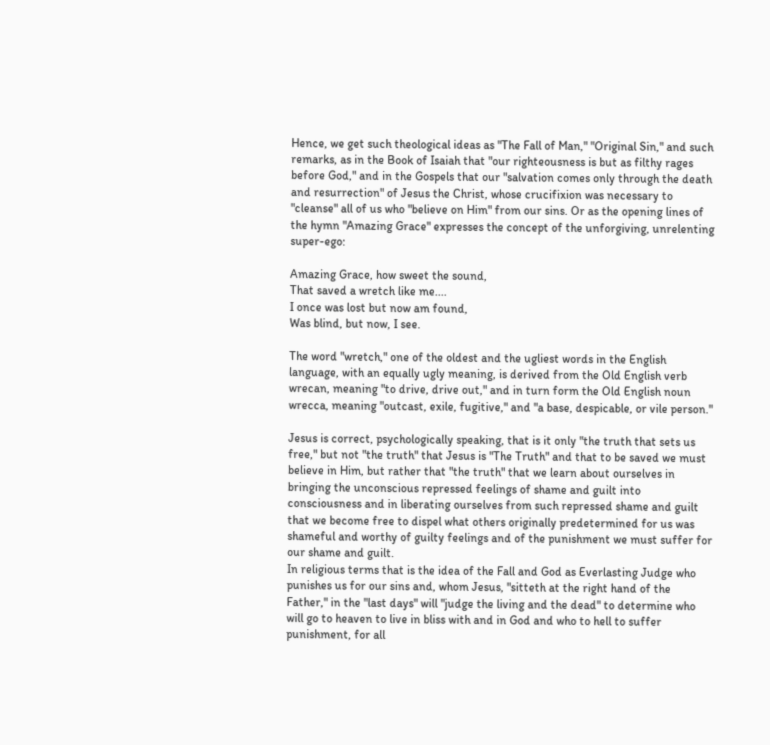Hence, we get such theological ideas as "The Fall of Man," "Original Sin," and such remarks, as in the Book of Isaiah that "our righteousness is but as filthy rages before God," and in the Gospels that our "salvation comes only through the death and resurrection" of Jesus the Christ, whose crucifixion was necessary to "cleanse" all of us who "believe on Him" from our sins. Or as the opening lines of the hymn "Amazing Grace" expresses the concept of the unforgiving, unrelenting super-ego:

Amazing Grace, how sweet the sound,
That saved a wretch like me....
I once was lost but now am found,
Was blind, but now, I see.

The word "wretch," one of the oldest and the ugliest words in the English language, with an equally ugly meaning, is derived from the Old English verb wrecan, meaning "to drive, drive out," and in turn form the Old English noun wrecca, meaning "outcast, exile, fugitive," and "a base, despicable, or vile person."

Jesus is correct, psychologically speaking, that is it only "the truth that sets us free," but not "the truth" that Jesus is "The Truth" and that to be saved we must believe in Him, but rather that "the truth" that we learn about ourselves in bringing the unconscious repressed feelings of shame and guilt into consciousness and in liberating ourselves from such repressed shame and guilt that we become free to dispel what others originally predetermined for us was shameful and worthy of guilty feelings and of the punishment we must suffer for our shame and guilt.
In religious terms that is the idea of the Fall and God as Everlasting Judge who punishes us for our sins and, whom Jesus, "sitteth at the right hand of the Father," in the "last days" will "judge the living and the dead" to determine who will go to heaven to live in bliss with and in God and who to hell to suffer punishment, for all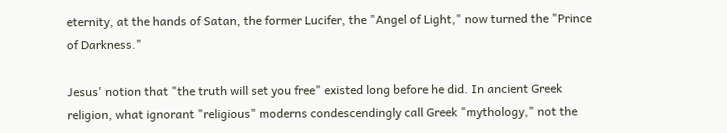eternity, at the hands of Satan, the former Lucifer, the "Angel of Light," now turned the "Prince of Darkness."

Jesus' notion that "the truth will set you free" existed long before he did. In ancient Greek religion, what ignorant "religious" moderns condescendingly call Greek "mythology," not the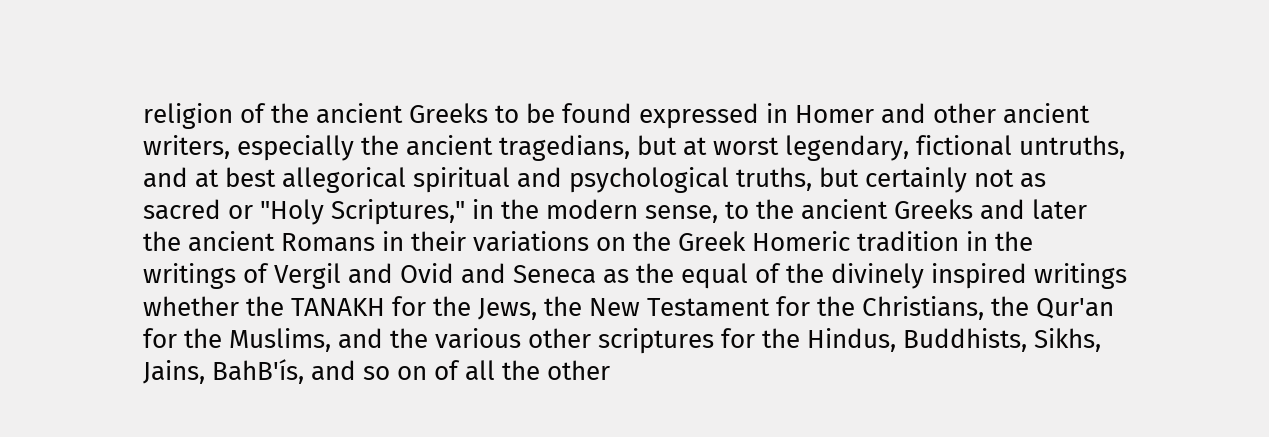religion of the ancient Greeks to be found expressed in Homer and other ancient writers, especially the ancient tragedians, but at worst legendary, fictional untruths, and at best allegorical spiritual and psychological truths, but certainly not as sacred or "Holy Scriptures," in the modern sense, to the ancient Greeks and later the ancient Romans in their variations on the Greek Homeric tradition in the writings of Vergil and Ovid and Seneca as the equal of the divinely inspired writings whether the TANAKH for the Jews, the New Testament for the Christians, the Qur'an for the Muslims, and the various other scriptures for the Hindus, Buddhists, Sikhs, Jains, BahB'ís, and so on of all the other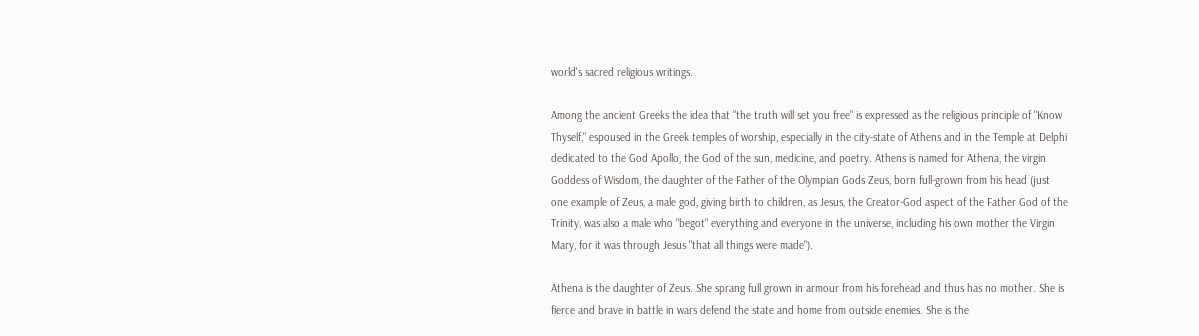world's sacred religious writings.

Among the ancient Greeks the idea that "the truth will set you free" is expressed as the religious principle of "Know Thyself," espoused in the Greek temples of worship, especially in the city-state of Athens and in the Temple at Delphi dedicated to the God Apollo, the God of the sun, medicine, and poetry. Athens is named for Athena, the virgin Goddess of Wisdom, the daughter of the Father of the Olympian Gods Zeus, born full-grown from his head (just one example of Zeus, a male god, giving birth to children, as Jesus, the Creator-God aspect of the Father God of the Trinity, was also a male who "begot" everything and everyone in the universe, including his own mother the Virgin Mary, for it was through Jesus "that all things were made").

Athena is the daughter of Zeus. She sprang full grown in armour from his forehead and thus has no mother. She is fierce and brave in battle in wars defend the state and home from outside enemies. She is the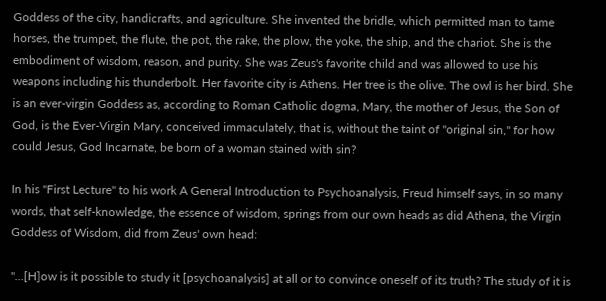Goddess of the city, handicrafts, and agriculture. She invented the bridle, which permitted man to tame horses, the trumpet, the flute, the pot, the rake, the plow, the yoke, the ship, and the chariot. She is the embodiment of wisdom, reason, and purity. She was Zeus's favorite child and was allowed to use his weapons including his thunderbolt. Her favorite city is Athens. Her tree is the olive. The owl is her bird. She is an ever-virgin Goddess as, according to Roman Catholic dogma, Mary, the mother of Jesus, the Son of God, is the Ever-Virgin Mary, conceived immaculately, that is, without the taint of "original sin," for how could Jesus, God Incarnate, be born of a woman stained with sin?

In his "First Lecture" to his work A General Introduction to Psychoanalysis, Freud himself says, in so many words, that self-knowledge, the essence of wisdom, springs from our own heads as did Athena, the Virgin Goddess of Wisdom, did from Zeus' own head:

"...[H]ow is it possible to study it [psychoanalysis] at all or to convince oneself of its truth? The study of it is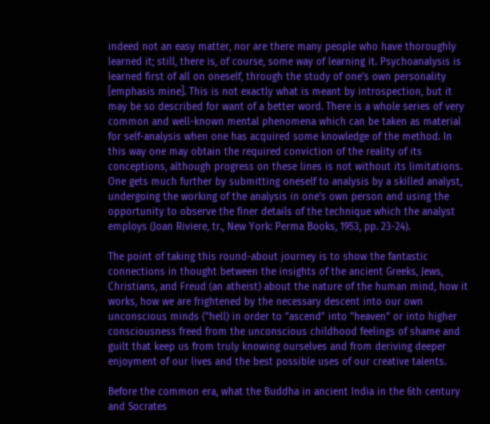indeed not an easy matter, nor are there many people who have thoroughly learned it; still, there is, of course, some way of learning it. Psychoanalysis is learned first of all on oneself, through the study of one's own personality [emphasis mine]. This is not exactly what is meant by introspection, but it may be so described for want of a better word. There is a whole series of very common and well-known mental phenomena which can be taken as material for self-analysis when one has acquired some knowledge of the method. In this way one may obtain the required conviction of the reality of its conceptions, although progress on these lines is not without its limitations. One gets much further by submitting oneself to analysis by a skilled analyst, undergoing the working of the analysis in one's own person and using the opportunity to observe the finer details of the technique which the analyst employs (Joan Riviere, tr., New York: Perma Books, 1953, pp. 23-24).

The point of taking this round-about journey is to show the fantastic connections in thought between the insights of the ancient Greeks, Jews, Christians, and Freud (an atheist) about the nature of the human mind, how it works, how we are frightened by the necessary descent into our own unconscious minds ("hell) in order to "ascend" into "heaven" or into higher consciousness freed from the unconscious childhood feelings of shame and guilt that keep us from truly knowing ourselves and from deriving deeper enjoyment of our lives and the best possible uses of our creative talents.

Before the common era, what the Buddha in ancient India in the 6th century and Socrates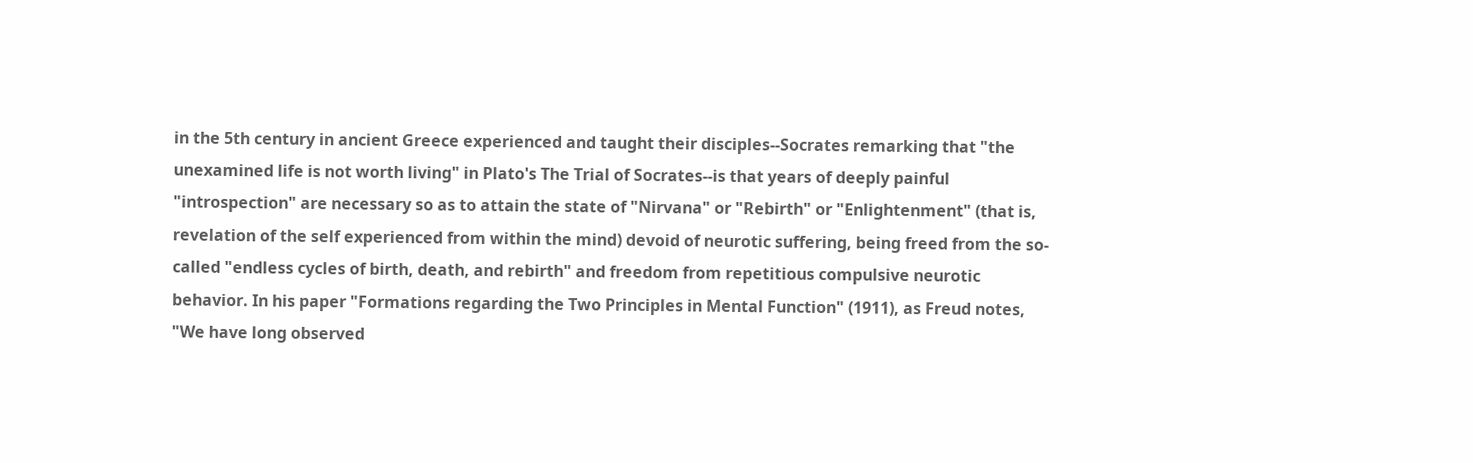in the 5th century in ancient Greece experienced and taught their disciples--Socrates remarking that "the unexamined life is not worth living" in Plato's The Trial of Socrates--is that years of deeply painful "introspection" are necessary so as to attain the state of "Nirvana" or "Rebirth" or "Enlightenment" (that is, revelation of the self experienced from within the mind) devoid of neurotic suffering, being freed from the so-called "endless cycles of birth, death, and rebirth" and freedom from repetitious compulsive neurotic behavior. In his paper "Formations regarding the Two Principles in Mental Function" (1911), as Freud notes, "We have long observed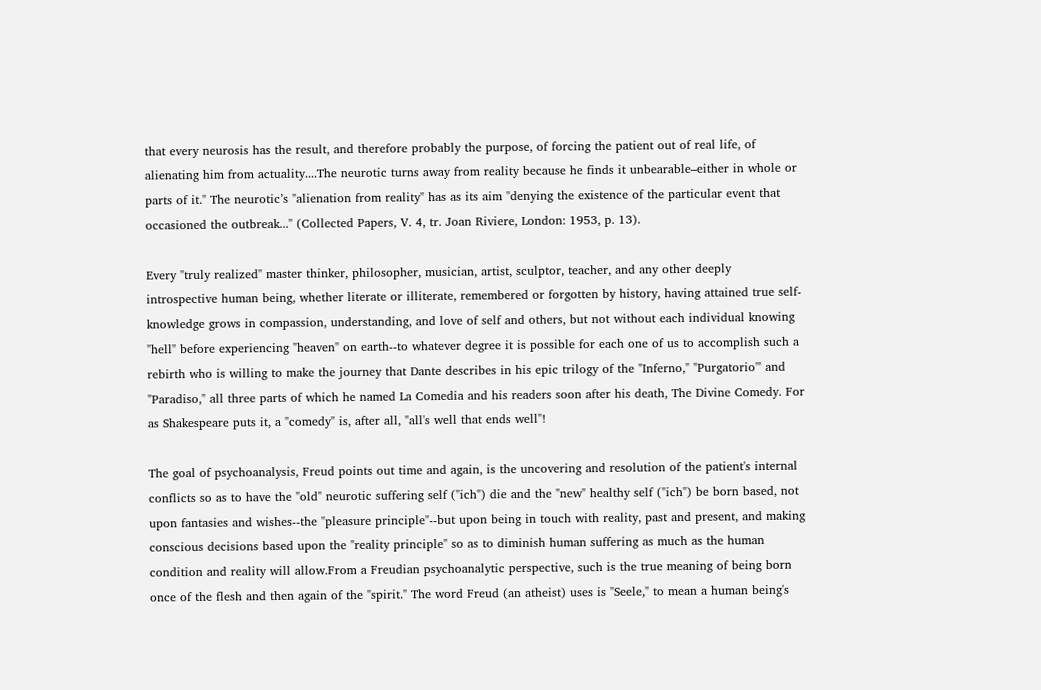that every neurosis has the result, and therefore probably the purpose, of forcing the patient out of real life, of alienating him from actuality....The neurotic turns away from reality because he finds it unbearable–either in whole or parts of it." The neurotic’s "alienation from reality" has as its aim "denying the existence of the particular event that occasioned the outbreak..." (Collected Papers, V. 4, tr. Joan Riviere, London: 1953, p. 13).

Every "truly realized" master thinker, philosopher, musician, artist, sculptor, teacher, and any other deeply introspective human being, whether literate or illiterate, remembered or forgotten by history, having attained true self-knowledge grows in compassion, understanding, and love of self and others, but not without each individual knowing "hell" before experiencing "heaven" on earth--to whatever degree it is possible for each one of us to accomplish such a rebirth who is willing to make the journey that Dante describes in his epic trilogy of the "Inferno," "Purgatorio'" and "Paradiso," all three parts of which he named La Comedia and his readers soon after his death, The Divine Comedy. For as Shakespeare puts it, a "comedy" is, after all, "all's well that ends well"!

The goal of psychoanalysis, Freud points out time and again, is the uncovering and resolution of the patient's internal conflicts so as to have the "old" neurotic suffering self ("ich") die and the "new" healthy self ("ich") be born based, not upon fantasies and wishes--the "pleasure principle"--but upon being in touch with reality, past and present, and making conscious decisions based upon the "reality principle" so as to diminish human suffering as much as the human condition and reality will allow.From a Freudian psychoanalytic perspective, such is the true meaning of being born once of the flesh and then again of the "spirit." The word Freud (an atheist) uses is "Seele," to mean a human being's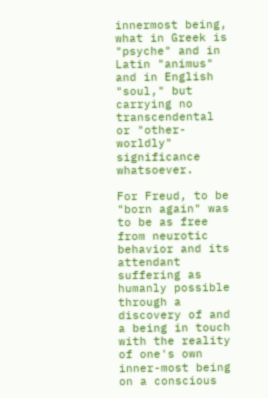innermost being, what in Greek is "psyche" and in Latin "animus" and in English "soul," but carrying no transcendental or "other-worldly" significance whatsoever.

For Freud, to be "born again" was to be as free from neurotic behavior and its attendant suffering as humanly possible through a discovery of and a being in touch with the reality of one's own inner-most being on a conscious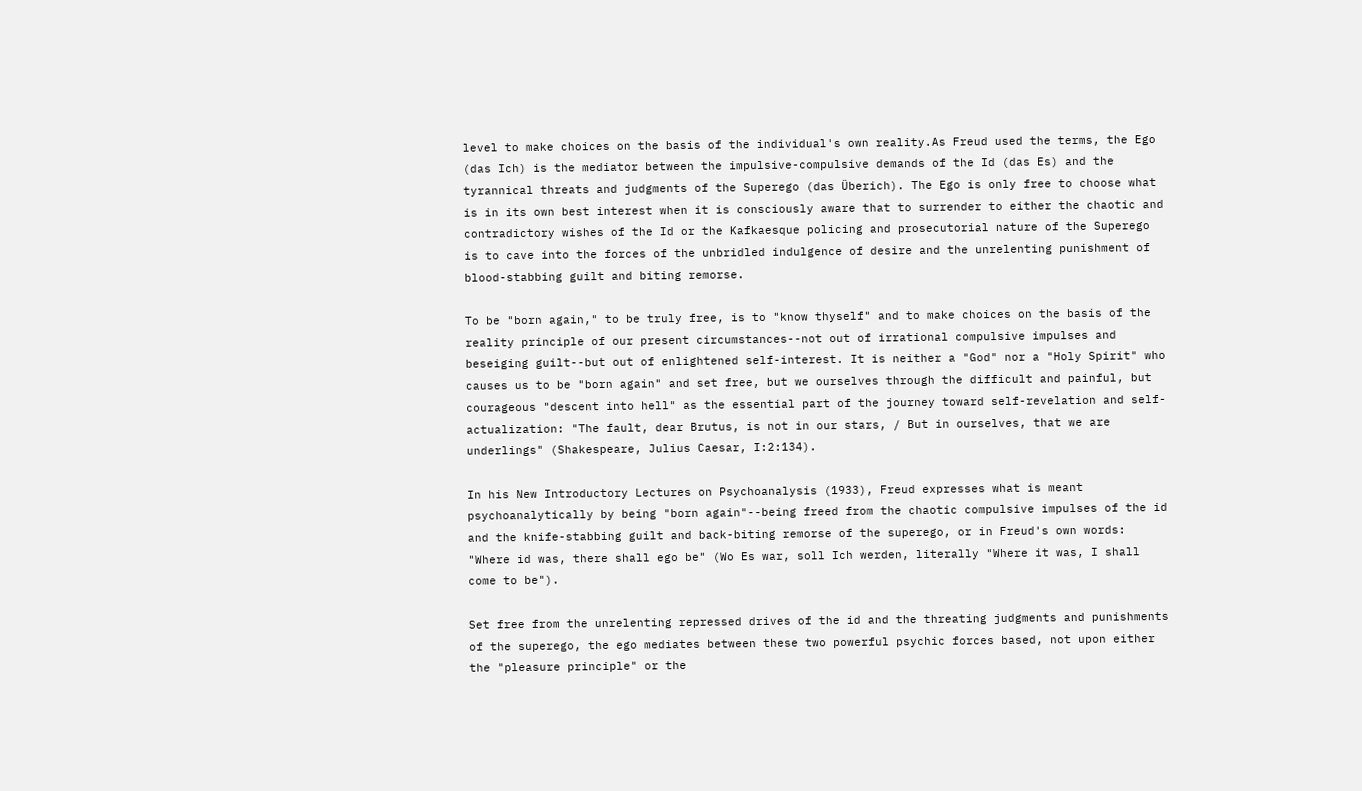level to make choices on the basis of the individual's own reality.As Freud used the terms, the Ego (das Ich) is the mediator between the impulsive-compulsive demands of the Id (das Es) and the tyrannical threats and judgments of the Superego (das Überich). The Ego is only free to choose what is in its own best interest when it is consciously aware that to surrender to either the chaotic and contradictory wishes of the Id or the Kafkaesque policing and prosecutorial nature of the Superego is to cave into the forces of the unbridled indulgence of desire and the unrelenting punishment of blood-stabbing guilt and biting remorse.

To be "born again," to be truly free, is to "know thyself" and to make choices on the basis of the reality principle of our present circumstances--not out of irrational compulsive impulses and beseiging guilt--but out of enlightened self-interest. It is neither a "God" nor a "Holy Spirit" who causes us to be "born again" and set free, but we ourselves through the difficult and painful, but courageous "descent into hell" as the essential part of the journey toward self-revelation and self-actualization: "The fault, dear Brutus, is not in our stars, / But in ourselves, that we are underlings" (Shakespeare, Julius Caesar, I:2:134).

In his New Introductory Lectures on Psychoanalysis (1933), Freud expresses what is meant psychoanalytically by being "born again"--being freed from the chaotic compulsive impulses of the id and the knife-stabbing guilt and back-biting remorse of the superego, or in Freud's own words: "Where id was, there shall ego be" (Wo Es war, soll Ich werden, literally "Where it was, I shall come to be").

Set free from the unrelenting repressed drives of the id and the threating judgments and punishments of the superego, the ego mediates between these two powerful psychic forces based, not upon either the "pleasure principle" or the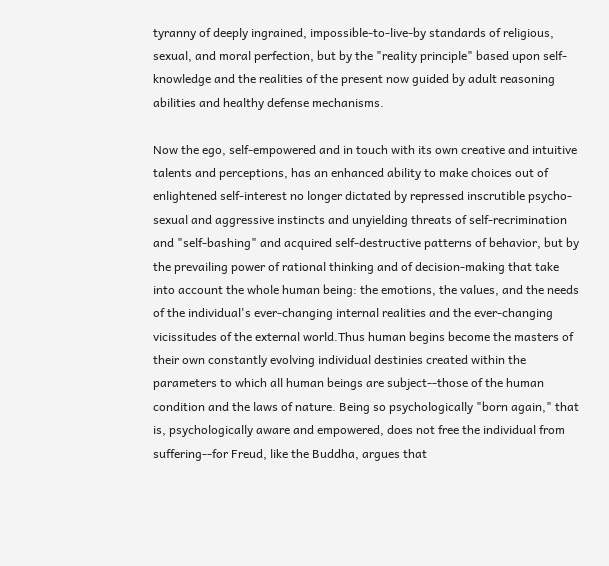tyranny of deeply ingrained, impossible-to-live-by standards of religious, sexual, and moral perfection, but by the "reality principle" based upon self-knowledge and the realities of the present now guided by adult reasoning abilities and healthy defense mechanisms.

Now the ego, self-empowered and in touch with its own creative and intuitive talents and perceptions, has an enhanced ability to make choices out of enlightened self-interest no longer dictated by repressed inscrutible psycho-sexual and aggressive instincts and unyielding threats of self-recrimination and "self-bashing" and acquired self-destructive patterns of behavior, but by the prevailing power of rational thinking and of decision-making that take into account the whole human being: the emotions, the values, and the needs of the individual's ever-changing internal realities and the ever-changing vicissitudes of the external world.Thus human begins become the masters of their own constantly evolving individual destinies created within the parameters to which all human beings are subject--those of the human condition and the laws of nature. Being so psychologically "born again," that is, psychologically aware and empowered, does not free the individual from suffering--for Freud, like the Buddha, argues that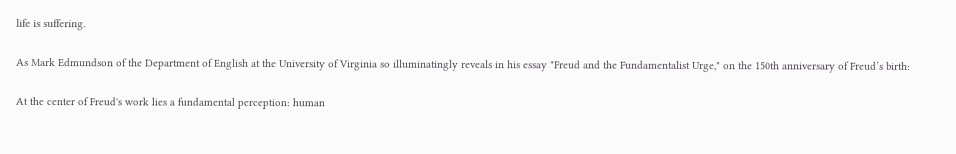life is suffering.

As Mark Edmundson of the Department of English at the University of Virginia so illuminatingly reveals in his essay "Freud and the Fundamentalist Urge," on the 150th anniversary of Freud’s birth:

At the center of Freud's work lies a fundamental perception: human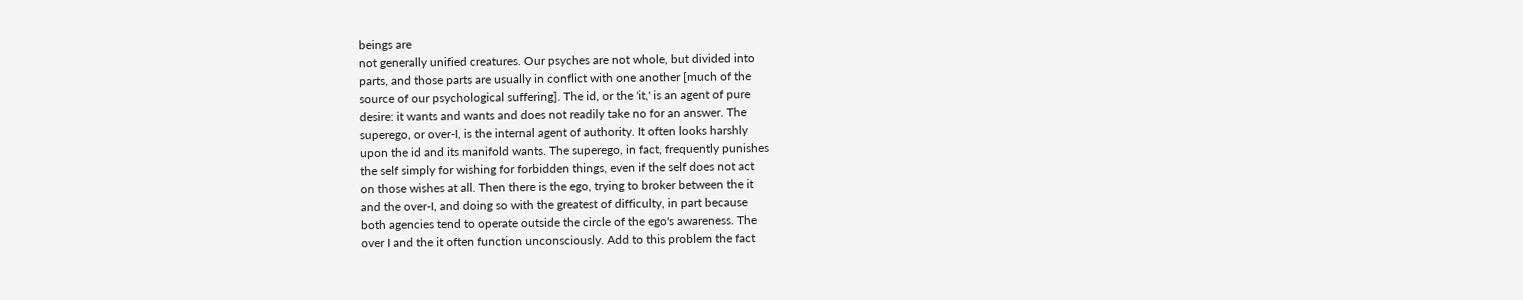beings are
not generally unified creatures. Our psyches are not whole, but divided into
parts, and those parts are usually in conflict with one another [much of the
source of our psychological suffering]. The id, or the 'it,' is an agent of pure
desire: it wants and wants and does not readily take no for an answer. The
superego, or over-I, is the internal agent of authority. It often looks harshly
upon the id and its manifold wants. The superego, in fact, frequently punishes
the self simply for wishing for forbidden things, even if the self does not act
on those wishes at all. Then there is the ego, trying to broker between the it
and the over-I, and doing so with the greatest of difficulty, in part because
both agencies tend to operate outside the circle of the ego's awareness. The
over I and the it often function unconsciously. Add to this problem the fact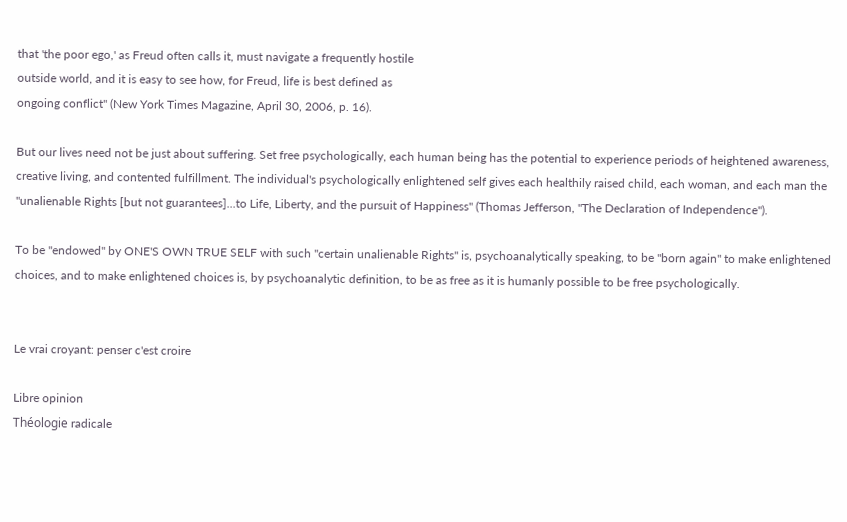that 'the poor ego,' as Freud often calls it, must navigate a frequently hostile
outside world, and it is easy to see how, for Freud, life is best defined as
ongoing conflict" (New York Times Magazine, April 30, 2006, p. 16).

But our lives need not be just about suffering. Set free psychologically, each human being has the potential to experience periods of heightened awareness, creative living, and contented fulfillment. The individual's psychologically enlightened self gives each healthily raised child, each woman, and each man the "unalienable Rights [but not guarantees]...to Life, Liberty, and the pursuit of Happiness" (Thomas Jefferson, "The Declaration of Independence").

To be "endowed" by ONE'S OWN TRUE SELF with such "certain unalienable Rights" is, psychoanalytically speaking, to be "born again" to make enlightened choices, and to make enlightened choices is, by psychoanalytic definition, to be as free as it is humanly possible to be free psychologically.


Le vrai croyant: penser c'est croire

Libre opinion
Théologie radicale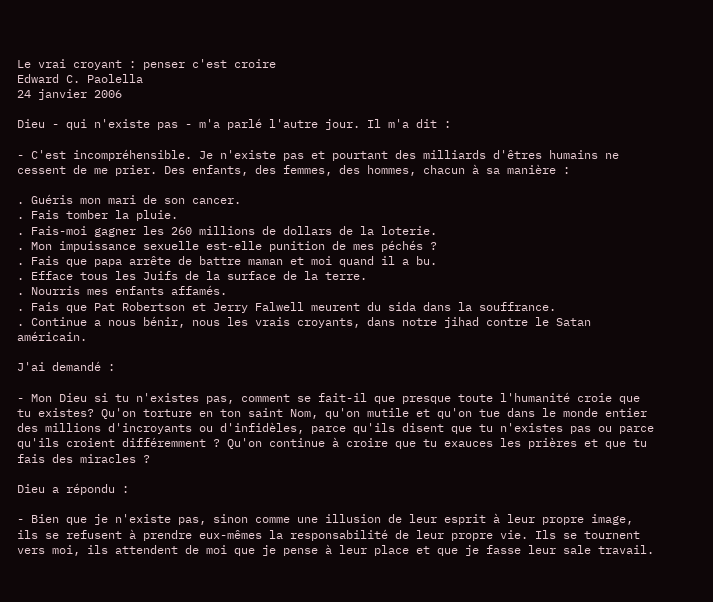Le vrai croyant : penser c'est croire
Edward C. Paolella
24 janvier 2006

Dieu - qui n'existe pas - m'a parlé l'autre jour. Il m'a dit :

- C'est incompréhensible. Je n'existe pas et pourtant des milliards d'êtres humains ne cessent de me prier. Des enfants, des femmes, des hommes, chacun à sa manière :

. Guéris mon mari de son cancer.
. Fais tomber la pluie.
. Fais-moi gagner les 260 millions de dollars de la loterie.
. Mon impuissance sexuelle est-elle punition de mes péchés ?
. Fais que papa arrête de battre maman et moi quand il a bu.
. Efface tous les Juifs de la surface de la terre.
. Nourris mes enfants affamés.
. Fais que Pat Robertson et Jerry Falwell meurent du sida dans la souffrance.
. Continue a nous bénir, nous les vrais croyants, dans notre jihad contre le Satan américain.

J'ai demandé :

- Mon Dieu si tu n'existes pas, comment se fait-il que presque toute l'humanité croie que tu existes? Qu'on torture en ton saint Nom, qu'on mutile et qu'on tue dans le monde entier des millions d'incroyants ou d'infidèles, parce qu'ils disent que tu n'existes pas ou parce qu'ils croient différemment ? Qu'on continue à croire que tu exauces les prières et que tu fais des miracles ?

Dieu a répondu :

- Bien que je n'existe pas, sinon comme une illusion de leur esprit à leur propre image, ils se refusent à prendre eux-mêmes la responsabilité de leur propre vie. Ils se tournent vers moi, ils attendent de moi que je pense à leur place et que je fasse leur sale travail.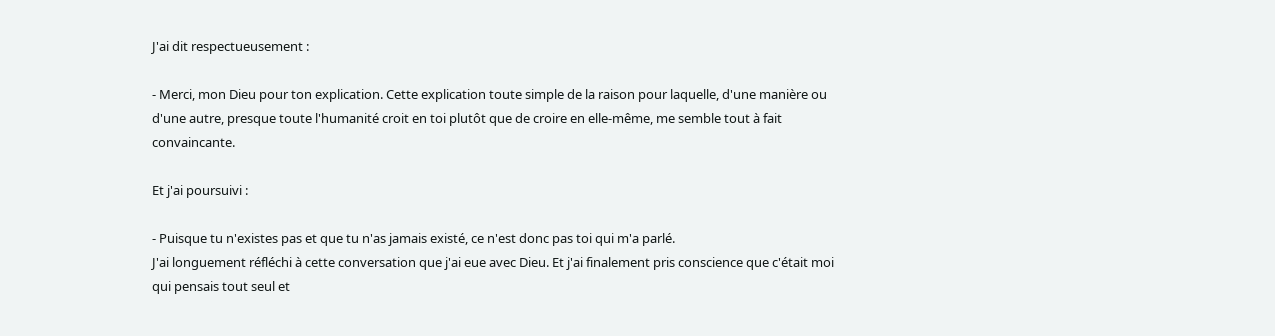J'ai dit respectueusement :

- Merci, mon Dieu pour ton explication. Cette explication toute simple de la raison pour laquelle, d'une manière ou d'une autre, presque toute l'humanité croit en toi plutôt que de croire en elle-même, me semble tout à fait convaincante.

Et j'ai poursuivi :

- Puisque tu n'existes pas et que tu n'as jamais existé, ce n'est donc pas toi qui m'a parlé.
J'ai longuement réfléchi à cette conversation que j'ai eue avec Dieu. Et j'ai finalement pris conscience que c'était moi qui pensais tout seul et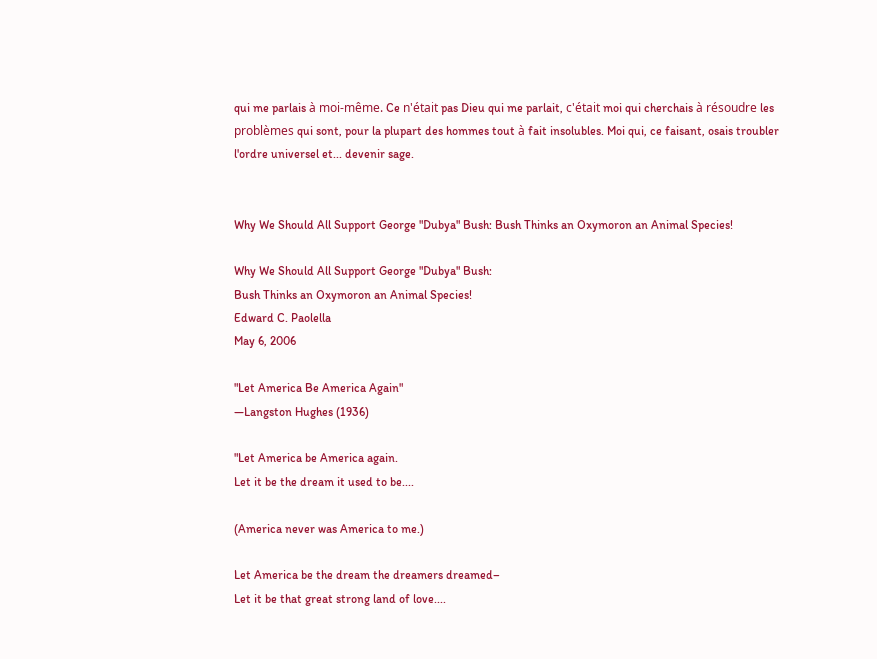qui me parlais à moi-même. Ce n'était pas Dieu qui me parlait, c'était moi qui cherchais à résoudre les problèmes qui sont, pour la plupart des hommes tout à fait insolubles. Moi qui, ce faisant, osais troubler l'ordre universel et... devenir sage.


Why We Should All Support George "Dubya" Bush: Bush Thinks an Oxymoron an Animal Species!

Why We Should All Support George "Dubya" Bush:
Bush Thinks an Oxymoron an Animal Species!
Edward C. Paolella
May 6, 2006

"Let America Be America Again"
—Langston Hughes (1936)

"Let America be America again.
Let it be the dream it used to be....

(America never was America to me.)

Let America be the dream the dreamers dreamed–
Let it be that great strong land of love....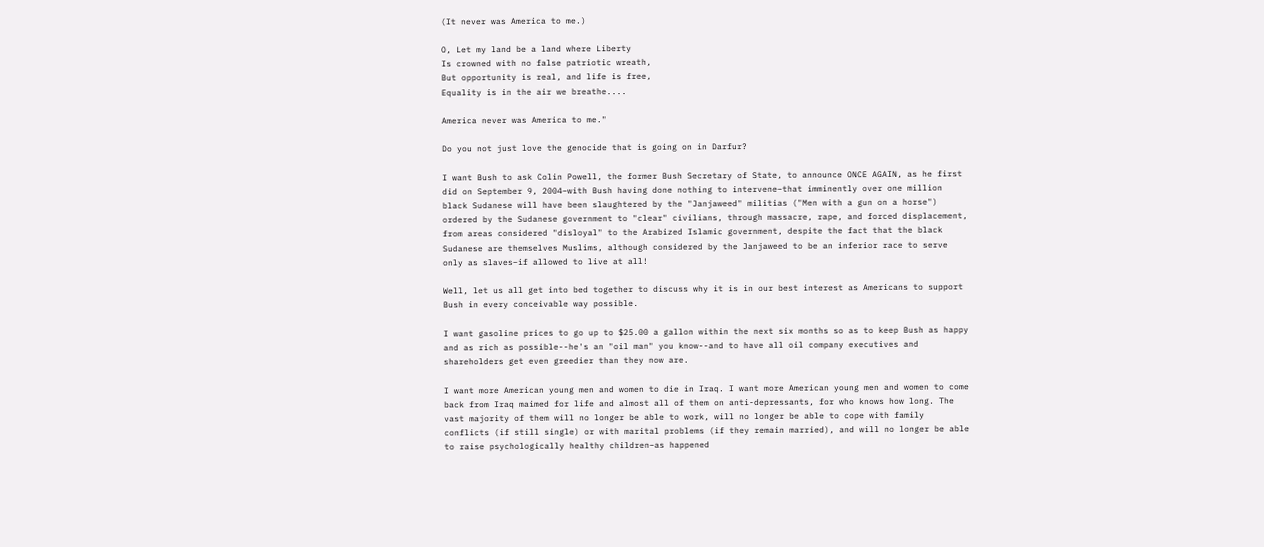(It never was America to me.)

O, Let my land be a land where Liberty
Is crowned with no false patriotic wreath,
But opportunity is real, and life is free,
Equality is in the air we breathe....

America never was America to me."

Do you not just love the genocide that is going on in Darfur?

I want Bush to ask Colin Powell, the former Bush Secretary of State, to announce ONCE AGAIN, as he first did on September 9, 2004–with Bush having done nothing to intervene–that imminently over one million black Sudanese will have been slaughtered by the "Janjaweed" militias ("Men with a gun on a horse") ordered by the Sudanese government to "clear" civilians, through massacre, rape, and forced displacement, from areas considered "disloyal" to the Arabized Islamic government, despite the fact that the black Sudanese are themselves Muslims, although considered by the Janjaweed to be an inferior race to serve only as slaves–if allowed to live at all!

Well, let us all get into bed together to discuss why it is in our best interest as Americans to support Bush in every conceivable way possible.

I want gasoline prices to go up to $25.00 a gallon within the next six months so as to keep Bush as happy and as rich as possible--he's an "oil man" you know--and to have all oil company executives and shareholders get even greedier than they now are.

I want more American young men and women to die in Iraq. I want more American young men and women to come back from Iraq maimed for life and almost all of them on anti-depressants, for who knows how long. The vast majority of them will no longer be able to work, will no longer be able to cope with family conflicts (if still single) or with marital problems (if they remain married), and will no longer be able to raise psychologically healthy children–as happened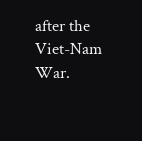after the Viet-Nam War.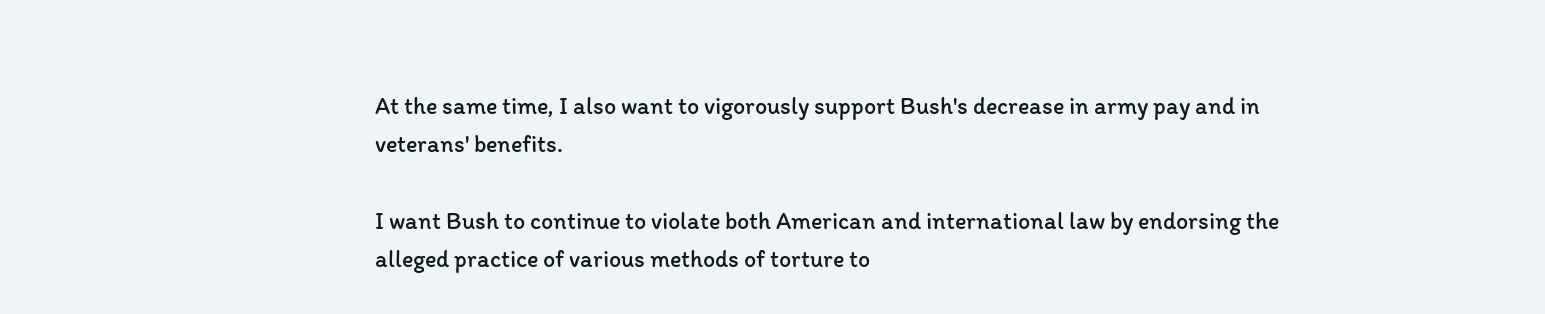At the same time, I also want to vigorously support Bush's decrease in army pay and in veterans' benefits.

I want Bush to continue to violate both American and international law by endorsing the alleged practice of various methods of torture to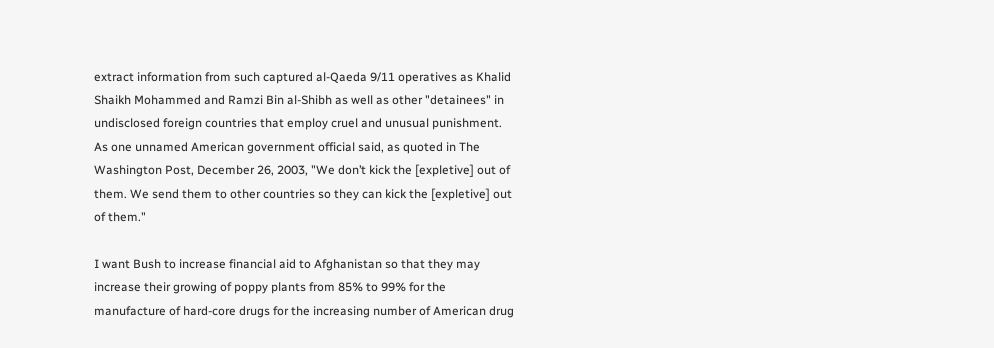extract information from such captured al-Qaeda 9/11 operatives as Khalid Shaikh Mohammed and Ramzi Bin al-Shibh as well as other "detainees" in undisclosed foreign countries that employ cruel and unusual punishment. As one unnamed American government official said, as quoted in The Washington Post, December 26, 2003, "We don’t kick the [expletive] out of them. We send them to other countries so they can kick the [expletive] out of them."

I want Bush to increase financial aid to Afghanistan so that they may increase their growing of poppy plants from 85% to 99% for the manufacture of hard-core drugs for the increasing number of American drug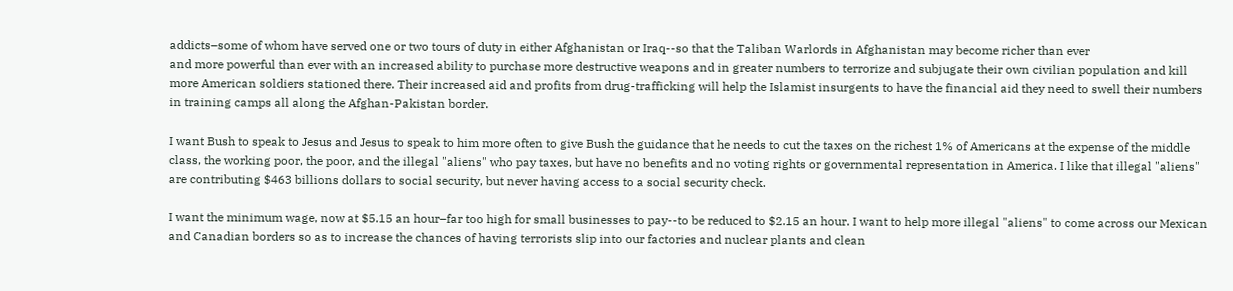addicts–some of whom have served one or two tours of duty in either Afghanistan or Iraq--so that the Taliban Warlords in Afghanistan may become richer than ever
and more powerful than ever with an increased ability to purchase more destructive weapons and in greater numbers to terrorize and subjugate their own civilian population and kill more American soldiers stationed there. Their increased aid and profits from drug-trafficking will help the Islamist insurgents to have the financial aid they need to swell their numbers in training camps all along the Afghan-Pakistan border.

I want Bush to speak to Jesus and Jesus to speak to him more often to give Bush the guidance that he needs to cut the taxes on the richest 1% of Americans at the expense of the middle class, the working poor, the poor, and the illegal "aliens" who pay taxes, but have no benefits and no voting rights or governmental representation in America. I like that illegal "aliens" are contributing $463 billions dollars to social security, but never having access to a social security check.

I want the minimum wage, now at $5.15 an hour–far too high for small businesses to pay--to be reduced to $2.15 an hour. I want to help more illegal "aliens" to come across our Mexican and Canadian borders so as to increase the chances of having terrorists slip into our factories and nuclear plants and clean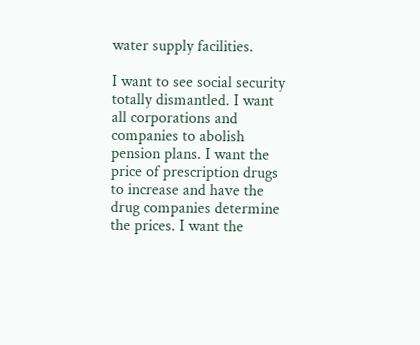water supply facilities.

I want to see social security totally dismantled. I want all corporations and companies to abolish pension plans. I want the price of prescription drugs to increase and have the drug companies determine the prices. I want the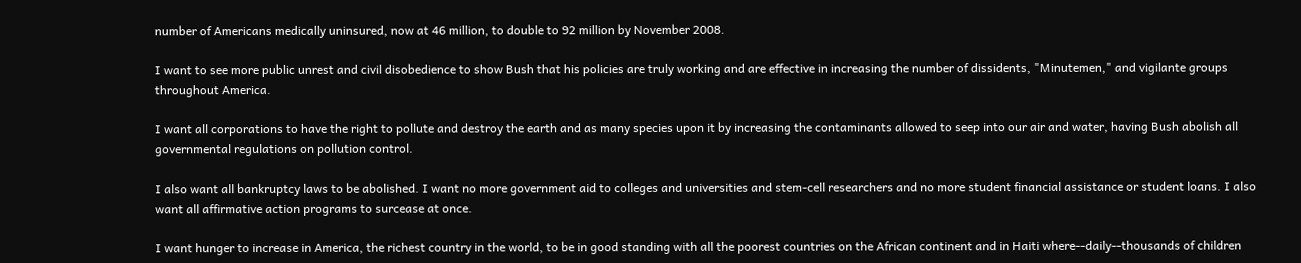number of Americans medically uninsured, now at 46 million, to double to 92 million by November 2008.

I want to see more public unrest and civil disobedience to show Bush that his policies are truly working and are effective in increasing the number of dissidents, "Minutemen," and vigilante groups throughout America.

I want all corporations to have the right to pollute and destroy the earth and as many species upon it by increasing the contaminants allowed to seep into our air and water, having Bush abolish all governmental regulations on pollution control.

I also want all bankruptcy laws to be abolished. I want no more government aid to colleges and universities and stem-cell researchers and no more student financial assistance or student loans. I also want all affirmative action programs to surcease at once.

I want hunger to increase in America, the richest country in the world, to be in good standing with all the poorest countries on the African continent and in Haiti where--daily--thousands of children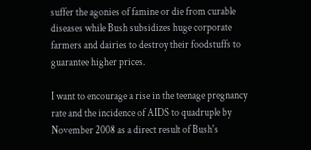suffer the agonies of famine or die from curable diseases while Bush subsidizes huge corporate farmers and dairies to destroy their foodstuffs to guarantee higher prices.

I want to encourage a rise in the teenage pregnancy rate and the incidence of AIDS to quadruple by November 2008 as a direct result of Bush's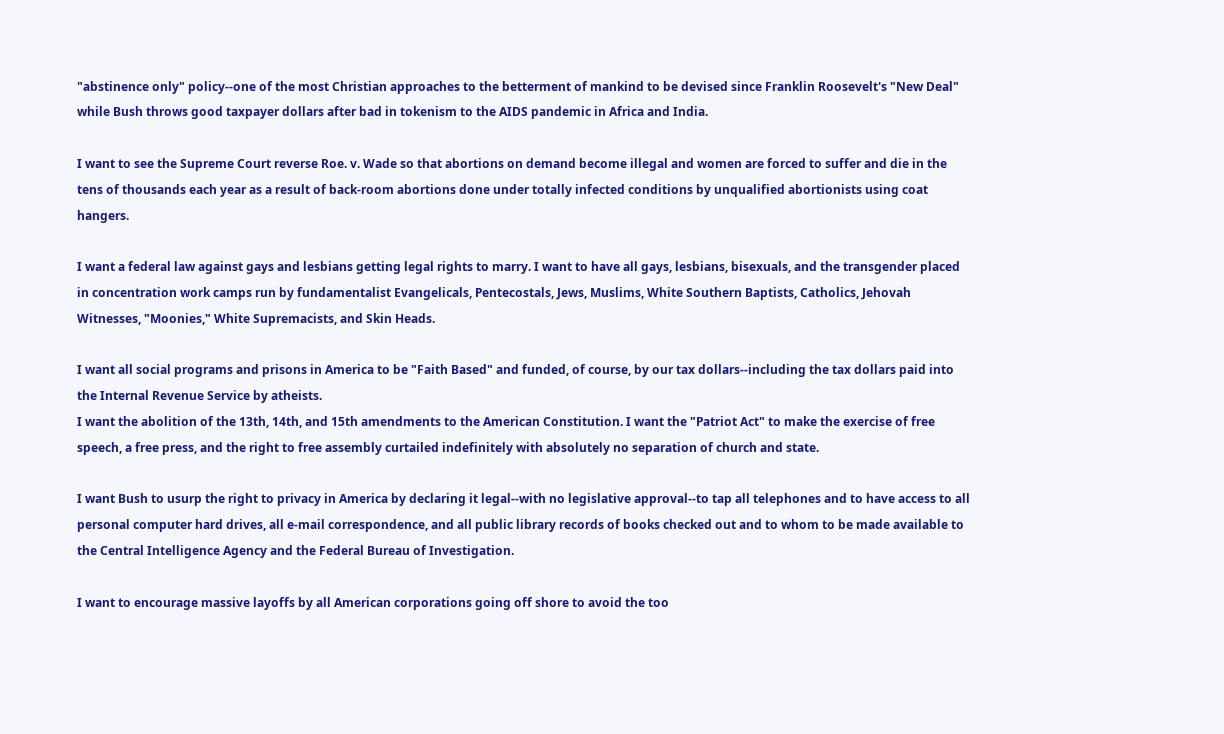"abstinence only" policy--one of the most Christian approaches to the betterment of mankind to be devised since Franklin Roosevelt's "New Deal" while Bush throws good taxpayer dollars after bad in tokenism to the AIDS pandemic in Africa and India.

I want to see the Supreme Court reverse Roe. v. Wade so that abortions on demand become illegal and women are forced to suffer and die in the tens of thousands each year as a result of back-room abortions done under totally infected conditions by unqualified abortionists using coat hangers.

I want a federal law against gays and lesbians getting legal rights to marry. I want to have all gays, lesbians, bisexuals, and the transgender placed in concentration work camps run by fundamentalist Evangelicals, Pentecostals, Jews, Muslims, White Southern Baptists, Catholics, Jehovah Witnesses, "Moonies," White Supremacists, and Skin Heads.

I want all social programs and prisons in America to be "Faith Based" and funded, of course, by our tax dollars--including the tax dollars paid into the Internal Revenue Service by atheists.
I want the abolition of the 13th, 14th, and 15th amendments to the American Constitution. I want the "Patriot Act" to make the exercise of free speech, a free press, and the right to free assembly curtailed indefinitely with absolutely no separation of church and state.

I want Bush to usurp the right to privacy in America by declaring it legal--with no legislative approval--to tap all telephones and to have access to all personal computer hard drives, all e-mail correspondence, and all public library records of books checked out and to whom to be made available to the Central Intelligence Agency and the Federal Bureau of Investigation.

I want to encourage massive layoffs by all American corporations going off shore to avoid the too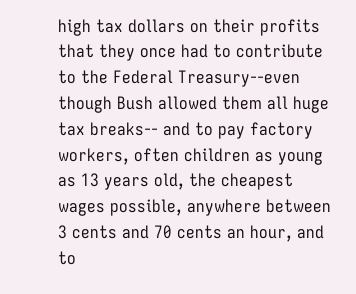high tax dollars on their profits that they once had to contribute to the Federal Treasury--even though Bush allowed them all huge tax breaks-- and to pay factory workers, often children as young as 13 years old, the cheapest wages possible, anywhere between 3 cents and 70 cents an hour, and to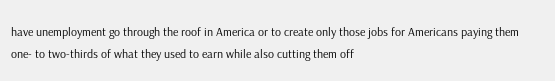have unemployment go through the roof in America or to create only those jobs for Americans paying them one- to two-thirds of what they used to earn while also cutting them off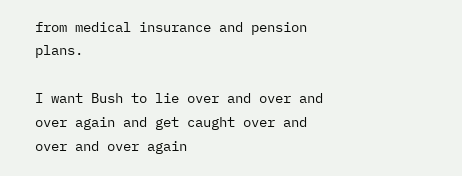from medical insurance and pension plans.

I want Bush to lie over and over and over again and get caught over and over and over again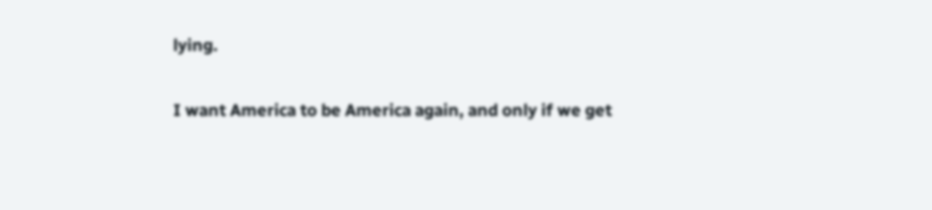lying.

I want America to be America again, and only if we get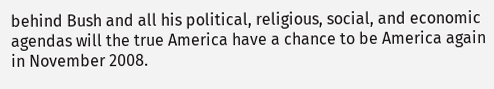behind Bush and all his political, religious, social, and economic agendas will the true America have a chance to be America again in November 2008.